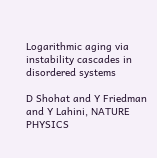Logarithmic aging via instability cascades in disordered systems

D Shohat and Y Friedman and Y Lahini, NATURE PHYSICS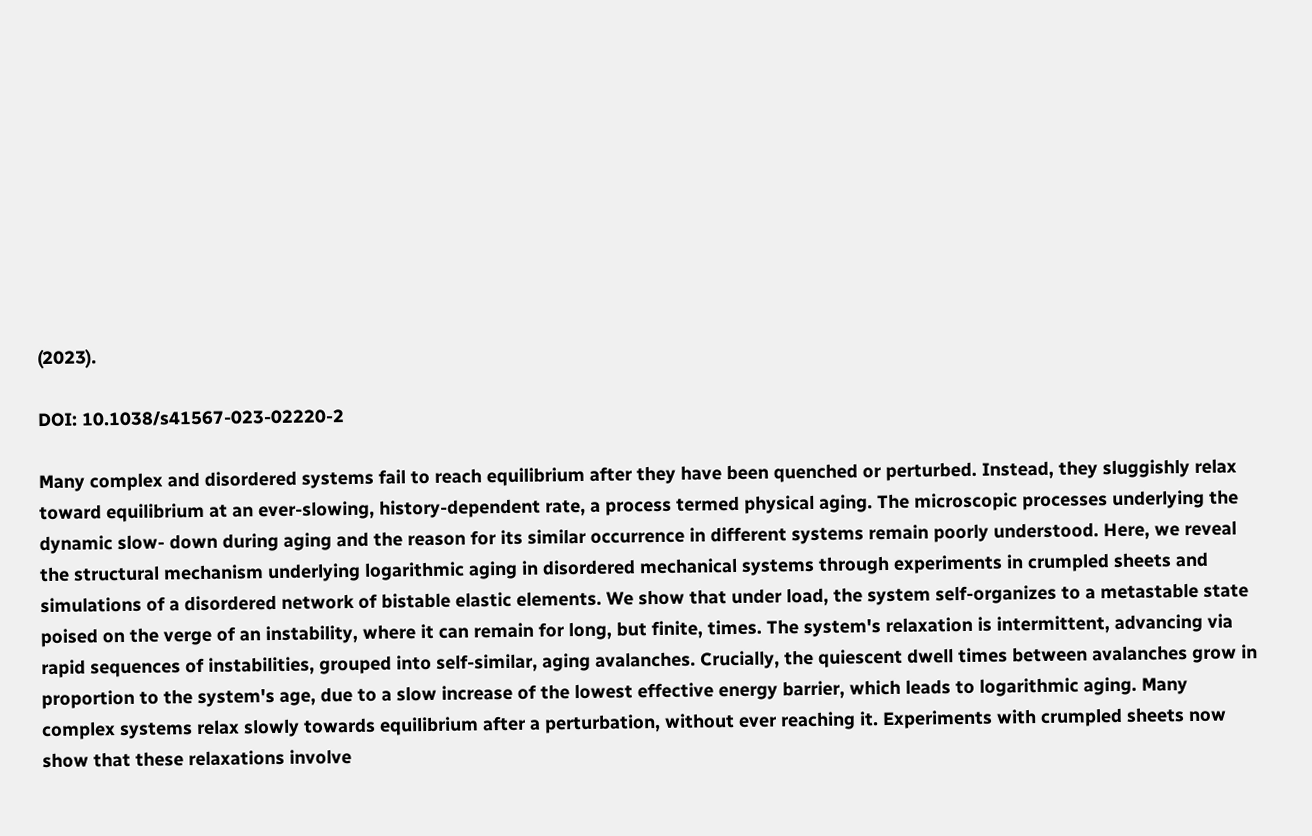(2023).

DOI: 10.1038/s41567-023-02220-2

Many complex and disordered systems fail to reach equilibrium after they have been quenched or perturbed. Instead, they sluggishly relax toward equilibrium at an ever-slowing, history-dependent rate, a process termed physical aging. The microscopic processes underlying the dynamic slow- down during aging and the reason for its similar occurrence in different systems remain poorly understood. Here, we reveal the structural mechanism underlying logarithmic aging in disordered mechanical systems through experiments in crumpled sheets and simulations of a disordered network of bistable elastic elements. We show that under load, the system self-organizes to a metastable state poised on the verge of an instability, where it can remain for long, but finite, times. The system's relaxation is intermittent, advancing via rapid sequences of instabilities, grouped into self-similar, aging avalanches. Crucially, the quiescent dwell times between avalanches grow in proportion to the system's age, due to a slow increase of the lowest effective energy barrier, which leads to logarithmic aging. Many complex systems relax slowly towards equilibrium after a perturbation, without ever reaching it. Experiments with crumpled sheets now show that these relaxations involve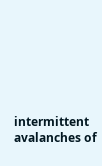intermittent avalanches of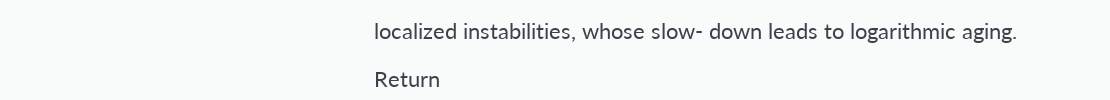localized instabilities, whose slow- down leads to logarithmic aging.

Return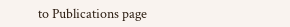to Publications page